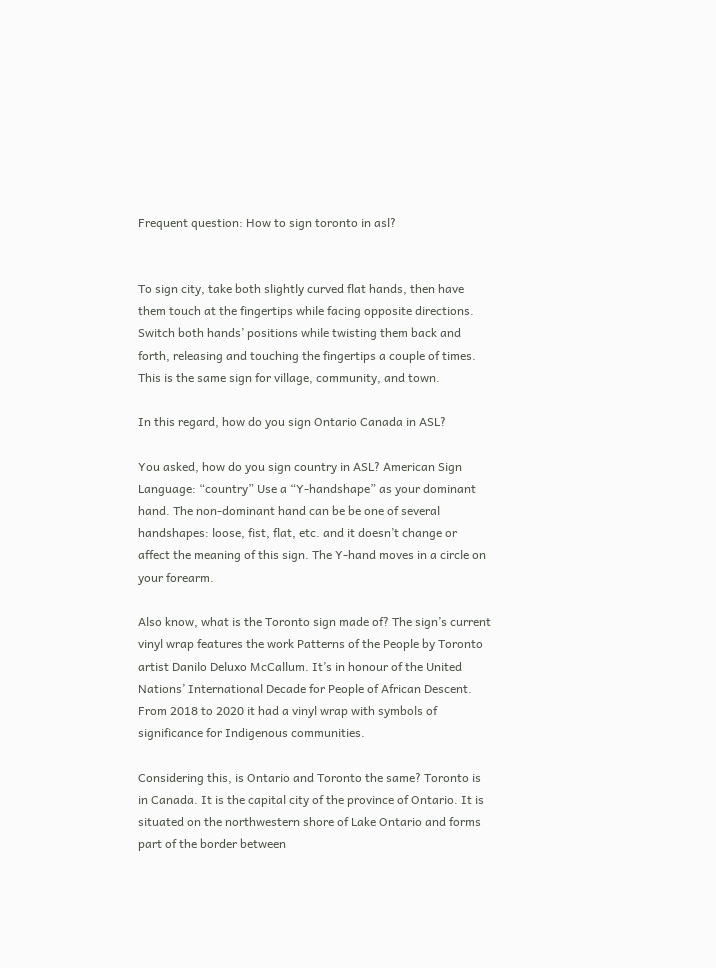Frequent question: How to sign toronto in asl?


To sign city, take both slightly curved flat hands, then have them touch at the fingertips while facing opposite directions. Switch both hands’ positions while twisting them back and forth, releasing and touching the fingertips a couple of times. This is the same sign for village, community, and town.

In this regard, how do you sign Ontario Canada in ASL?

You asked, how do you sign country in ASL? American Sign Language: “country” Use a “Y-handshape” as your dominant hand. The non-dominant hand can be be one of several handshapes: loose, fist, flat, etc. and it doesn’t change or affect the meaning of this sign. The Y-hand moves in a circle on your forearm.

Also know, what is the Toronto sign made of? The sign’s current vinyl wrap features the work Patterns of the People by Toronto artist Danilo Deluxo McCallum. It’s in honour of the United Nations’ International Decade for People of African Descent. From 2018 to 2020 it had a vinyl wrap with symbols of significance for Indigenous communities.

Considering this, is Ontario and Toronto the same? Toronto is in Canada. It is the capital city of the province of Ontario. It is situated on the northwestern shore of Lake Ontario and forms part of the border between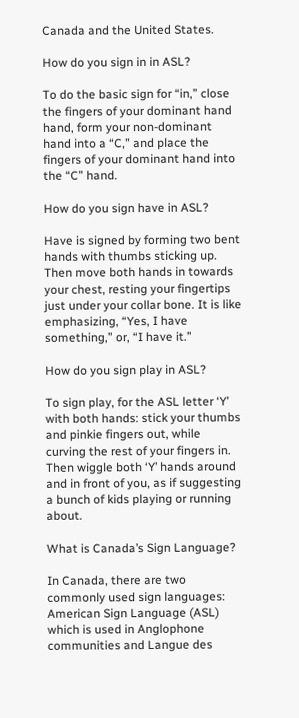Canada and the United States.

How do you sign in in ASL?

To do the basic sign for “in,” close the fingers of your dominant hand hand, form your non-dominant hand into a “C,” and place the fingers of your dominant hand into the “C” hand.

How do you sign have in ASL?

Have is signed by forming two bent hands with thumbs sticking up. Then move both hands in towards your chest, resting your fingertips just under your collar bone. It is like emphasizing, “Yes, I have something,” or, “I have it.”

How do you sign play in ASL?

To sign play, for the ASL letter ‘Y’ with both hands: stick your thumbs and pinkie fingers out, while curving the rest of your fingers in. Then wiggle both ‘Y’ hands around and in front of you, as if suggesting a bunch of kids playing or running about.

What is Canada’s Sign Language?

In Canada, there are two commonly used sign languages: American Sign Language (ASL) which is used in Anglophone communities and Langue des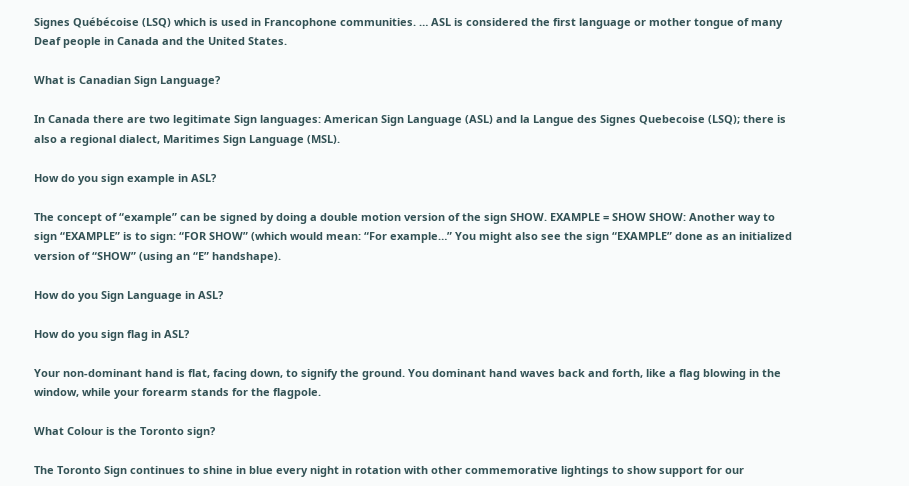Signes Québécoise (LSQ) which is used in Francophone communities. … ASL is considered the first language or mother tongue of many Deaf people in Canada and the United States.

What is Canadian Sign Language?

In Canada there are two legitimate Sign languages: American Sign Language (ASL) and la Langue des Signes Quebecoise (LSQ); there is also a regional dialect, Maritimes Sign Language (MSL).

How do you sign example in ASL?

The concept of “example” can be signed by doing a double motion version of the sign SHOW. EXAMPLE = SHOW SHOW: Another way to sign “EXAMPLE” is to sign: “FOR SHOW” (which would mean: “For example…” You might also see the sign “EXAMPLE” done as an initialized version of “SHOW” (using an “E” handshape).

How do you Sign Language in ASL?

How do you sign flag in ASL?

Your non-dominant hand is flat, facing down, to signify the ground. You dominant hand waves back and forth, like a flag blowing in the window, while your forearm stands for the flagpole.

What Colour is the Toronto sign?

The Toronto Sign continues to shine in blue every night in rotation with other commemorative lightings to show support for our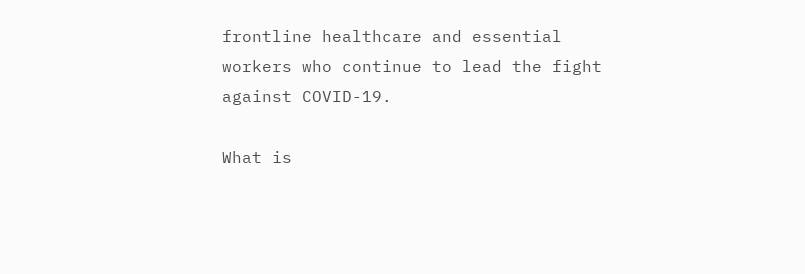frontline healthcare and essential workers who continue to lead the fight against COVID-19.

What is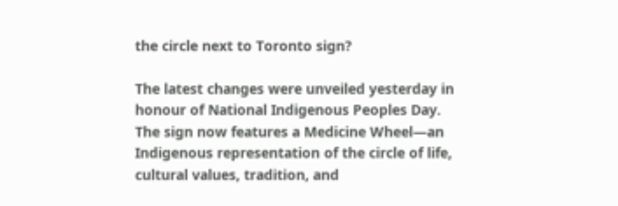the circle next to Toronto sign?

The latest changes were unveiled yesterday in honour of National Indigenous Peoples Day. The sign now features a Medicine Wheel—an Indigenous representation of the circle of life, cultural values, tradition, and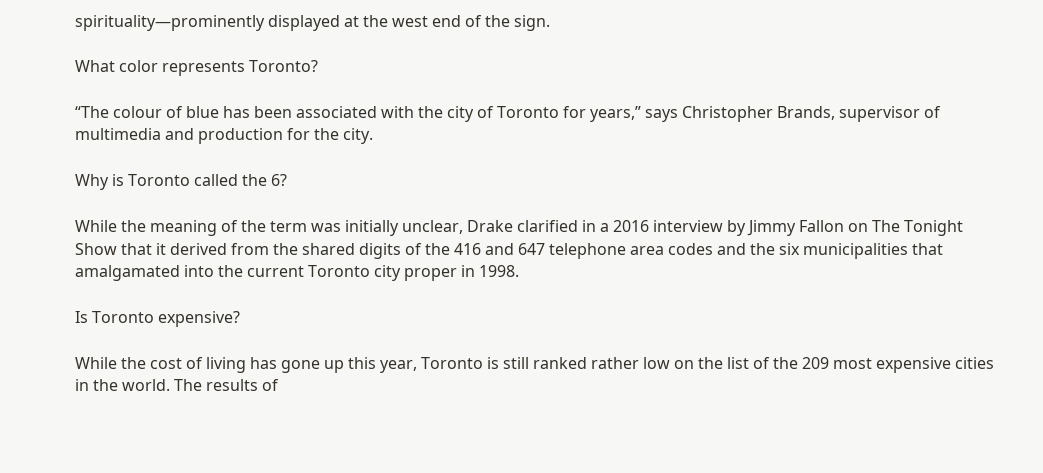spirituality—prominently displayed at the west end of the sign.

What color represents Toronto?

“The colour of blue has been associated with the city of Toronto for years,” says Christopher Brands, supervisor of multimedia and production for the city.

Why is Toronto called the 6?

While the meaning of the term was initially unclear, Drake clarified in a 2016 interview by Jimmy Fallon on The Tonight Show that it derived from the shared digits of the 416 and 647 telephone area codes and the six municipalities that amalgamated into the current Toronto city proper in 1998.

Is Toronto expensive?

While the cost of living has gone up this year, Toronto is still ranked rather low on the list of the 209 most expensive cities in the world. The results of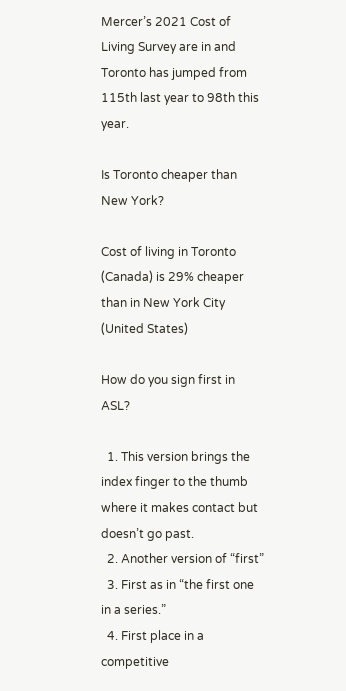Mercer’s 2021 Cost of Living Survey are in and Toronto has jumped from 115th last year to 98th this year.

Is Toronto cheaper than New York?

Cost of living in Toronto (Canada) is 29% cheaper than in New York City (United States)

How do you sign first in ASL?

  1. This version brings the index finger to the thumb where it makes contact but doesn’t go past.
  2. Another version of “first”
  3. First as in “the first one in a series.”
  4. First place in a competitive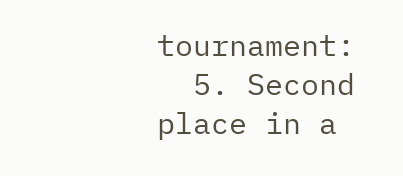tournament:
  5. Second place in a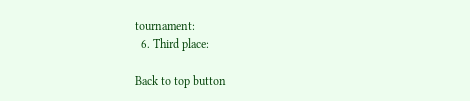tournament:
  6. Third place:

Back to top button